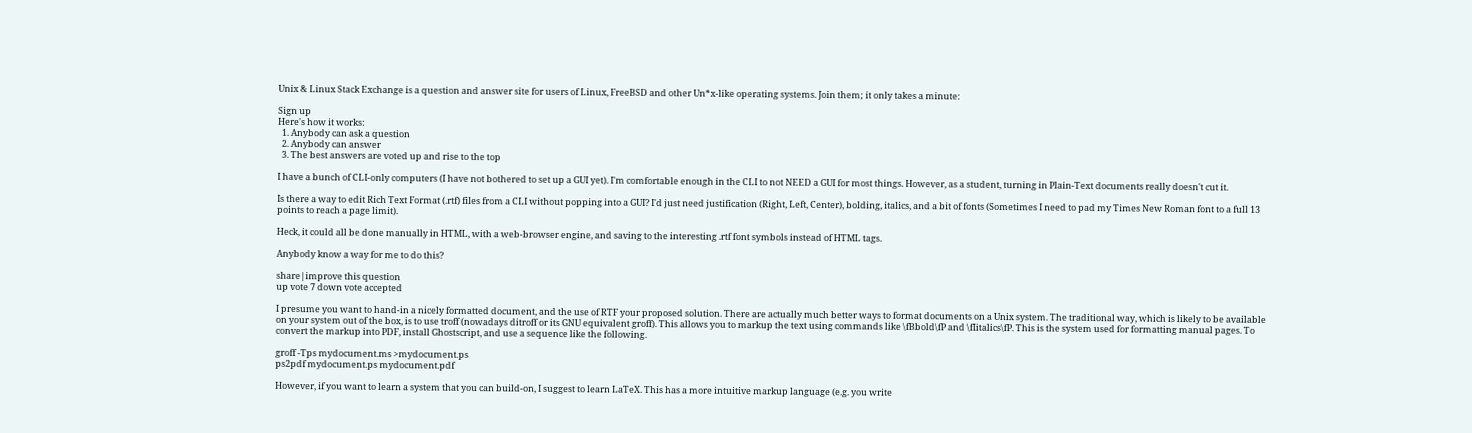Unix & Linux Stack Exchange is a question and answer site for users of Linux, FreeBSD and other Un*x-like operating systems. Join them; it only takes a minute:

Sign up
Here's how it works:
  1. Anybody can ask a question
  2. Anybody can answer
  3. The best answers are voted up and rise to the top

I have a bunch of CLI-only computers (I have not bothered to set up a GUI yet). I'm comfortable enough in the CLI to not NEED a GUI for most things. However, as a student, turning in Plain-Text documents really doesn't cut it.

Is there a way to edit Rich Text Format (.rtf) files from a CLI without popping into a GUI? I'd just need justification (Right, Left, Center), bolding, italics, and a bit of fonts (Sometimes I need to pad my Times New Roman font to a full 13 points to reach a page limit).

Heck, it could all be done manually in HTML, with a web-browser engine, and saving to the interesting .rtf font symbols instead of HTML tags.

Anybody know a way for me to do this?

share|improve this question
up vote 7 down vote accepted

I presume you want to hand-in a nicely formatted document, and the use of RTF your proposed solution. There are actually much better ways to format documents on a Unix system. The traditional way, which is likely to be available on your system out of the box, is to use troff (nowadays ditroff or its GNU equivalent groff). This allows you to markup the text using commands like \fBbold\fP and \fIitalics\fP. This is the system used for formatting manual pages. To convert the markup into PDF, install Ghostscript, and use a sequence like the following.

groff -Tps mydocument.ms >mydocument.ps
ps2pdf mydocument.ps mydocument.pdf

However, if you want to learn a system that you can build-on, I suggest to learn LaTeX. This has a more intuitive markup language (e.g. you write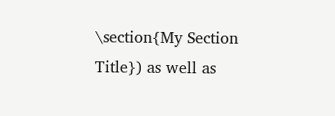\section{My Section Title}) as well as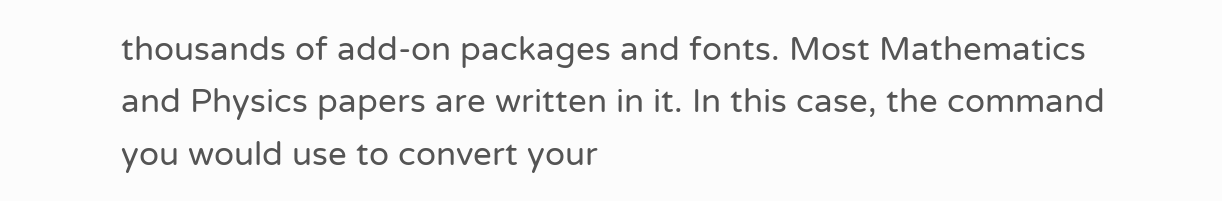thousands of add-on packages and fonts. Most Mathematics and Physics papers are written in it. In this case, the command you would use to convert your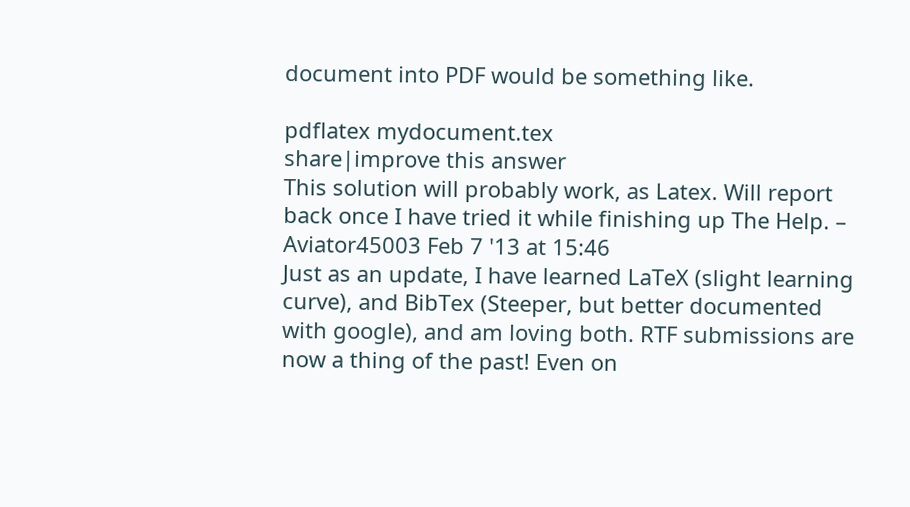document into PDF would be something like.

pdflatex mydocument.tex
share|improve this answer
This solution will probably work, as Latex. Will report back once I have tried it while finishing up The Help. – Aviator45003 Feb 7 '13 at 15:46
Just as an update, I have learned LaTeX (slight learning curve), and BibTex (Steeper, but better documented with google), and am loving both. RTF submissions are now a thing of the past! Even on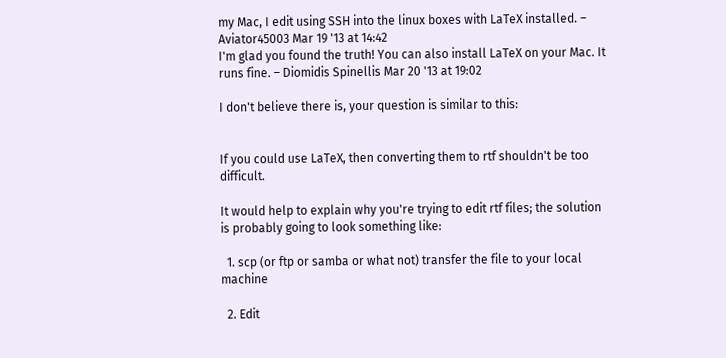my Mac, I edit using SSH into the linux boxes with LaTeX installed. – Aviator45003 Mar 19 '13 at 14:42
I'm glad you found the truth! You can also install LaTeX on your Mac. It runs fine. – Diomidis Spinellis Mar 20 '13 at 19:02

I don't believe there is, your question is similar to this:


If you could use LaTeX, then converting them to rtf shouldn't be too difficult.

It would help to explain why you're trying to edit rtf files; the solution is probably going to look something like:

  1. scp (or ftp or samba or what not) transfer the file to your local machine

  2. Edit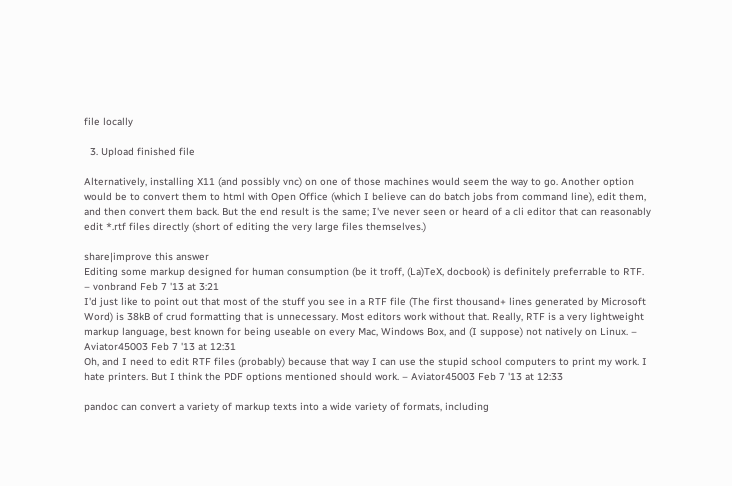file locally

  3. Upload finished file

Alternatively, installing X11 (and possibly vnc) on one of those machines would seem the way to go. Another option would be to convert them to html with Open Office (which I believe can do batch jobs from command line), edit them, and then convert them back. But the end result is the same; I've never seen or heard of a cli editor that can reasonably edit *.rtf files directly (short of editing the very large files themselves.)

share|improve this answer
Editing some markup designed for human consumption (be it troff, (La)TeX, docbook) is definitely preferrable to RTF. – vonbrand Feb 7 '13 at 3:21
I'd just like to point out that most of the stuff you see in a RTF file (The first thousand+ lines generated by Microsoft Word) is 38kB of crud formatting that is unnecessary. Most editors work without that. Really, RTF is a very lightweight markup language, best known for being useable on every Mac, Windows Box, and (I suppose) not natively on Linux. – Aviator45003 Feb 7 '13 at 12:31
Oh, and I need to edit RTF files (probably) because that way I can use the stupid school computers to print my work. I hate printers. But I think the PDF options mentioned should work. – Aviator45003 Feb 7 '13 at 12:33

pandoc can convert a variety of markup texts into a wide variety of formats, including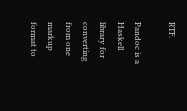RTF.

Pandoc is a Haskell library for converting from one markup format to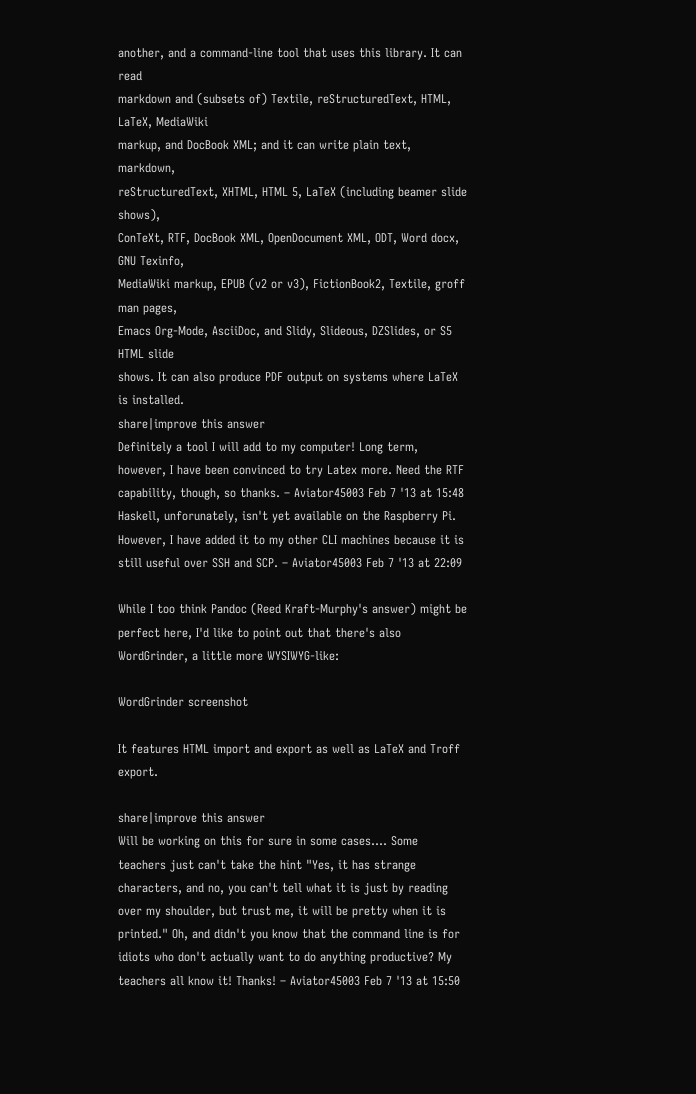another, and a command-line tool that uses this library. It can read
markdown and (subsets of) Textile, reStructuredText, HTML, LaTeX, MediaWiki
markup, and DocBook XML; and it can write plain text, markdown,
reStructuredText, XHTML, HTML 5, LaTeX (including beamer slide shows),
ConTeXt, RTF, DocBook XML, OpenDocument XML, ODT, Word docx, GNU Texinfo,
MediaWiki markup, EPUB (v2 or v3), FictionBook2, Textile, groff man pages,
Emacs Org-Mode, AsciiDoc, and Slidy, Slideous, DZSlides, or S5 HTML slide
shows. It can also produce PDF output on systems where LaTeX is installed.
share|improve this answer
Definitely a tool I will add to my computer! Long term, however, I have been convinced to try Latex more. Need the RTF capability, though, so thanks. – Aviator45003 Feb 7 '13 at 15:48
Haskell, unforunately, isn't yet available on the Raspberry Pi. However, I have added it to my other CLI machines because it is still useful over SSH and SCP. – Aviator45003 Feb 7 '13 at 22:09

While I too think Pandoc (Reed Kraft-Murphy's answer) might be perfect here, I'd like to point out that there's also WordGrinder, a little more WYSIWYG-like:

WordGrinder screenshot

It features HTML import and export as well as LaTeX and Troff export.

share|improve this answer
Will be working on this for sure in some cases.... Some teachers just can't take the hint "Yes, it has strange characters, and no, you can't tell what it is just by reading over my shoulder, but trust me, it will be pretty when it is printed." Oh, and didn't you know that the command line is for idiots who don't actually want to do anything productive? My teachers all know it! Thanks! – Aviator45003 Feb 7 '13 at 15:50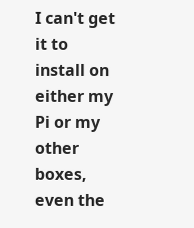I can't get it to install on either my Pi or my other boxes, even the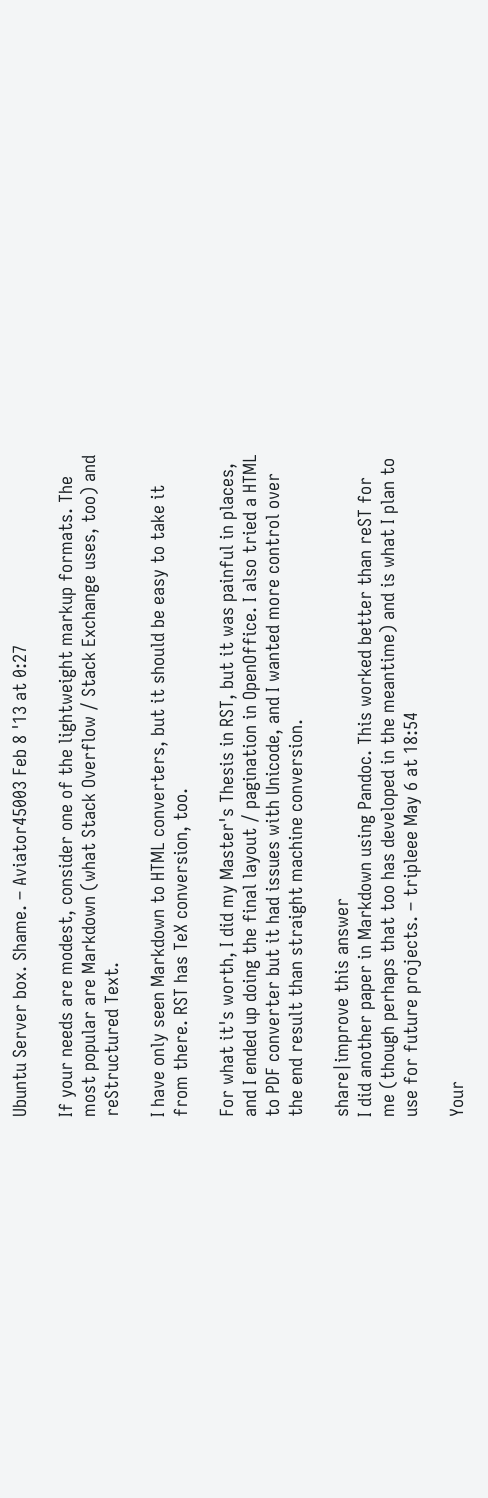Ubuntu Server box. Shame. – Aviator45003 Feb 8 '13 at 0:27

If your needs are modest, consider one of the lightweight markup formats. The most popular are Markdown (what Stack Overflow / Stack Exchange uses, too) and reStructured Text.

I have only seen Markdown to HTML converters, but it should be easy to take it from there. RST has TeX conversion, too.

For what it's worth, I did my Master's Thesis in RST, but it was painful in places, and I ended up doing the final layout / pagination in OpenOffice. I also tried a HTML to PDF converter but it had issues with Unicode, and I wanted more control over the end result than straight machine conversion.

share|improve this answer
I did another paper in Markdown using Pandoc. This worked better than reST for me (though perhaps that too has developed in the meantime) and is what I plan to use for future projects. – tripleee May 6 at 18:54

Your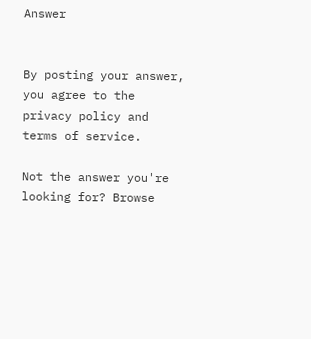Answer


By posting your answer, you agree to the privacy policy and terms of service.

Not the answer you're looking for? Browse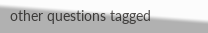other questions tagged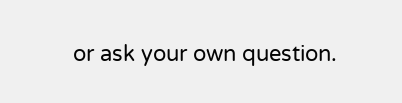or ask your own question.